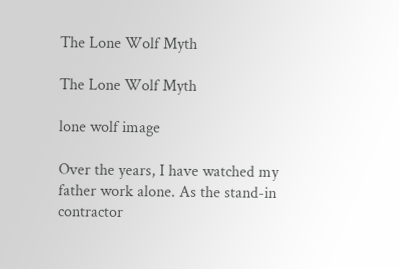The Lone Wolf Myth

The Lone Wolf Myth

lone wolf image

Over the years, I have watched my father work alone. As the stand-in contractor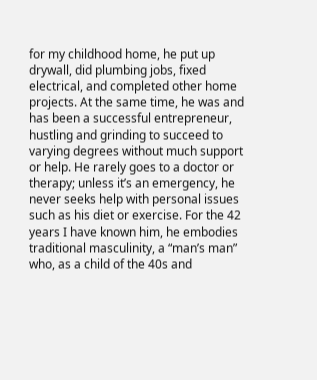for my childhood home, he put up drywall, did plumbing jobs, fixed electrical, and completed other home projects. At the same time, he was and has been a successful entrepreneur, hustling and grinding to succeed to varying degrees without much support or help. He rarely goes to a doctor or therapy; unless it’s an emergency, he never seeks help with personal issues such as his diet or exercise. For the 42 years I have known him, he embodies traditional masculinity, a “man’s man” who, as a child of the 40s and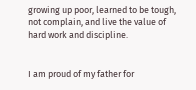growing up poor, learned to be tough, not complain, and live the value of hard work and discipline.


I am proud of my father for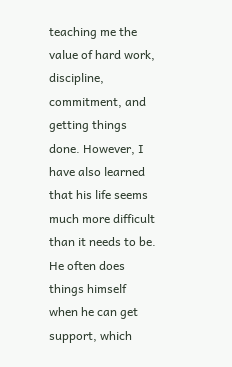teaching me the value of hard work, discipline, commitment, and getting things done. However, I have also learned that his life seems much more difficult than it needs to be. He often does things himself when he can get support, which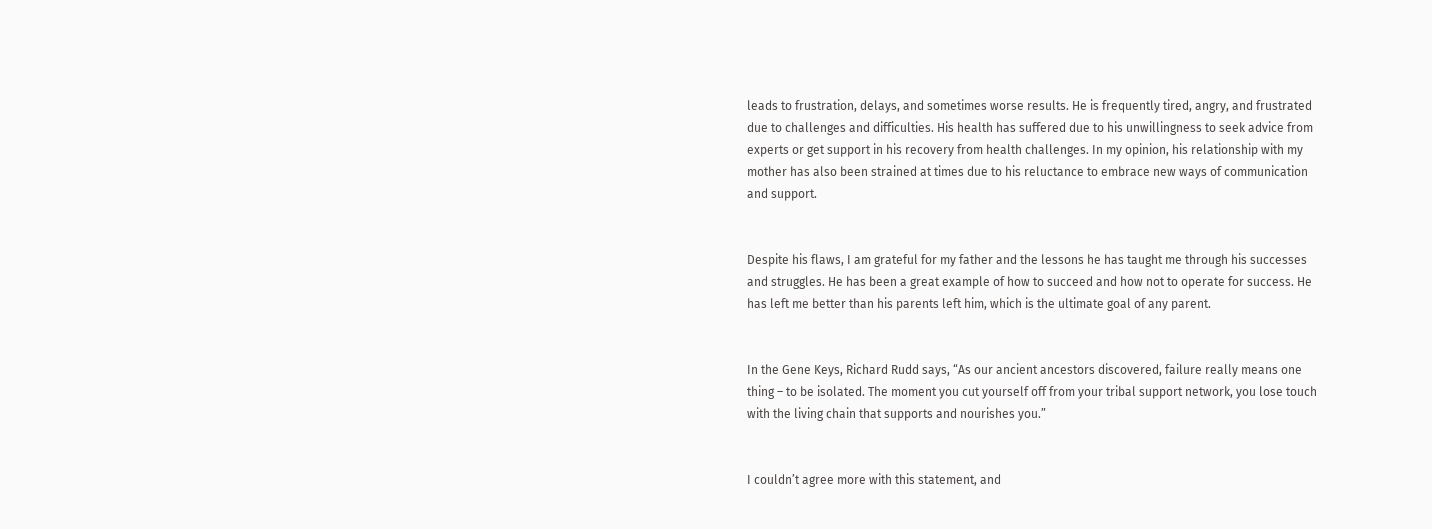leads to frustration, delays, and sometimes worse results. He is frequently tired, angry, and frustrated due to challenges and difficulties. His health has suffered due to his unwillingness to seek advice from experts or get support in his recovery from health challenges. In my opinion, his relationship with my mother has also been strained at times due to his reluctance to embrace new ways of communication and support.


Despite his flaws, I am grateful for my father and the lessons he has taught me through his successes and struggles. He has been a great example of how to succeed and how not to operate for success. He has left me better than his parents left him, which is the ultimate goal of any parent.


In the Gene Keys, Richard Rudd says, “As our ancient ancestors discovered, failure really means one thing – to be isolated. The moment you cut yourself off from your tribal support network, you lose touch with the living chain that supports and nourishes you.”


I couldn’t agree more with this statement, and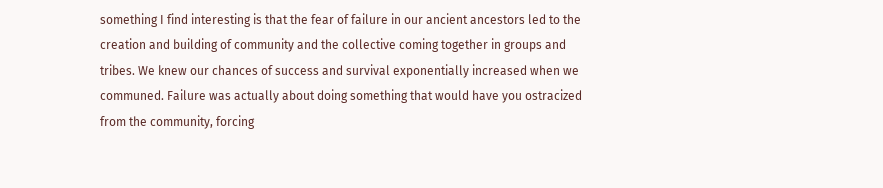something I find interesting is that the fear of failure in our ancient ancestors led to the creation and building of community and the collective coming together in groups and tribes. We knew our chances of success and survival exponentially increased when we communed. Failure was actually about doing something that would have you ostracized from the community, forcing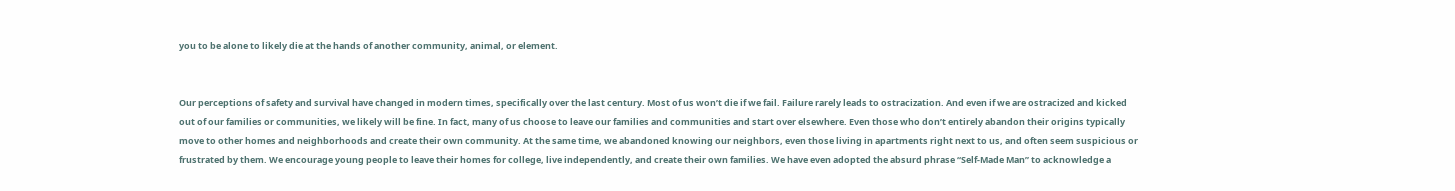you to be alone to likely die at the hands of another community, animal, or element.


Our perceptions of safety and survival have changed in modern times, specifically over the last century. Most of us won’t die if we fail. Failure rarely leads to ostracization. And even if we are ostracized and kicked out of our families or communities, we likely will be fine. In fact, many of us choose to leave our families and communities and start over elsewhere. Even those who don’t entirely abandon their origins typically move to other homes and neighborhoods and create their own community. At the same time, we abandoned knowing our neighbors, even those living in apartments right next to us, and often seem suspicious or frustrated by them. We encourage young people to leave their homes for college, live independently, and create their own families. We have even adopted the absurd phrase “Self-Made Man” to acknowledge a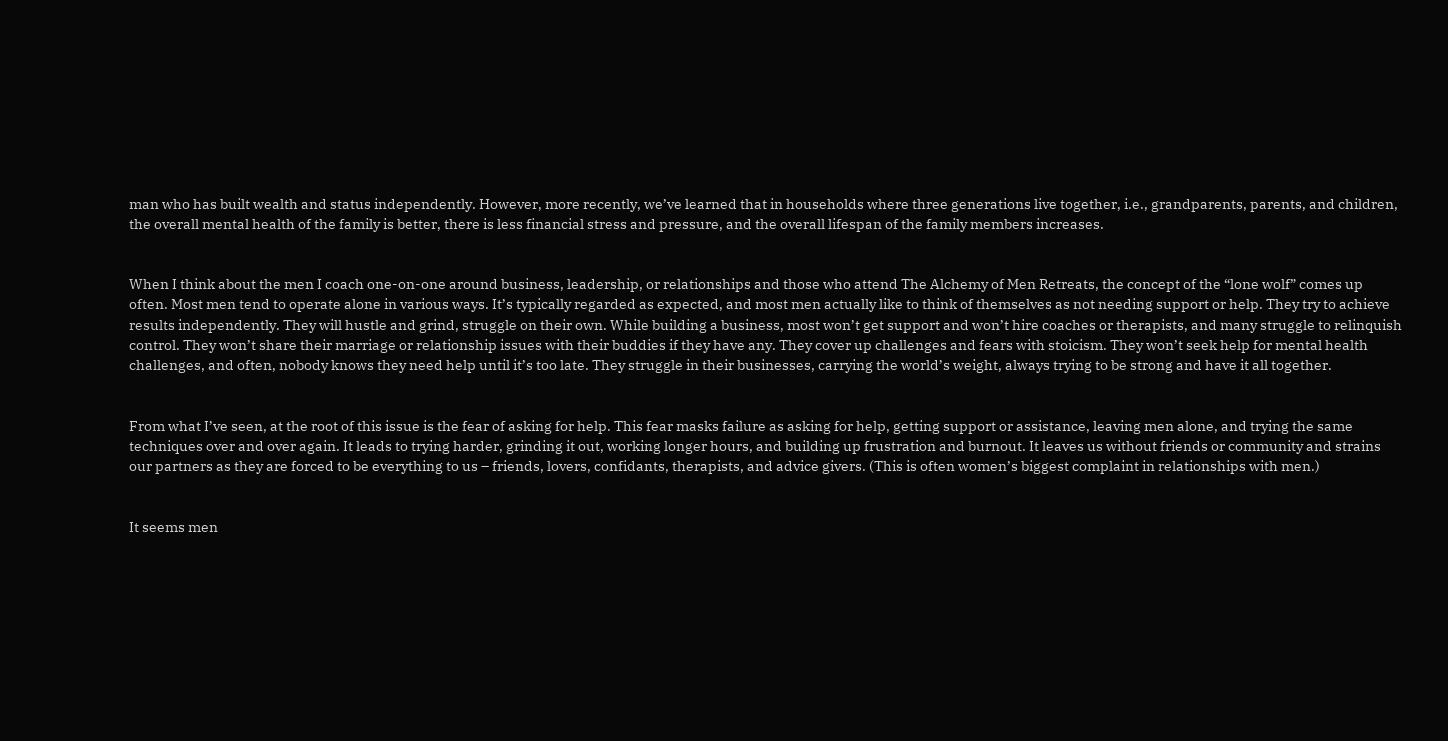man who has built wealth and status independently. However, more recently, we’ve learned that in households where three generations live together, i.e., grandparents, parents, and children, the overall mental health of the family is better, there is less financial stress and pressure, and the overall lifespan of the family members increases.


When I think about the men I coach one-on-one around business, leadership, or relationships and those who attend The Alchemy of Men Retreats, the concept of the “lone wolf” comes up often. Most men tend to operate alone in various ways. It’s typically regarded as expected, and most men actually like to think of themselves as not needing support or help. They try to achieve results independently. They will hustle and grind, struggle on their own. While building a business, most won’t get support and won’t hire coaches or therapists, and many struggle to relinquish control. They won’t share their marriage or relationship issues with their buddies if they have any. They cover up challenges and fears with stoicism. They won’t seek help for mental health challenges, and often, nobody knows they need help until it’s too late. They struggle in their businesses, carrying the world’s weight, always trying to be strong and have it all together.


From what I’ve seen, at the root of this issue is the fear of asking for help. This fear masks failure as asking for help, getting support or assistance, leaving men alone, and trying the same techniques over and over again. It leads to trying harder, grinding it out, working longer hours, and building up frustration and burnout. It leaves us without friends or community and strains our partners as they are forced to be everything to us – friends, lovers, confidants, therapists, and advice givers. (This is often women’s biggest complaint in relationships with men.)


It seems men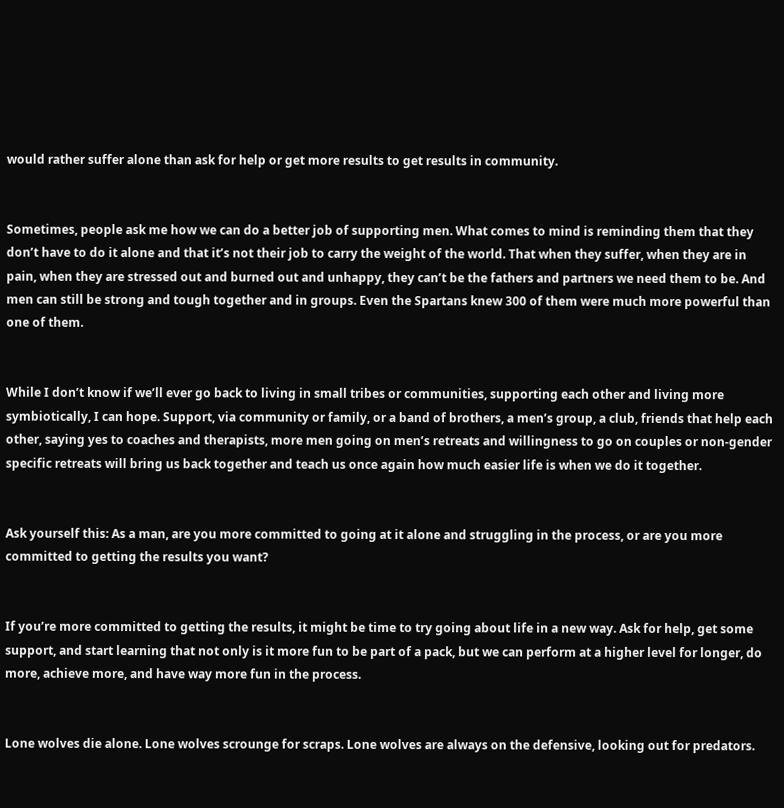would rather suffer alone than ask for help or get more results to get results in community.


Sometimes, people ask me how we can do a better job of supporting men. What comes to mind is reminding them that they don’t have to do it alone and that it’s not their job to carry the weight of the world. That when they suffer, when they are in pain, when they are stressed out and burned out and unhappy, they can’t be the fathers and partners we need them to be. And men can still be strong and tough together and in groups. Even the Spartans knew 300 of them were much more powerful than one of them.


While I don’t know if we’ll ever go back to living in small tribes or communities, supporting each other and living more symbiotically, I can hope. Support, via community or family, or a band of brothers, a men’s group, a club, friends that help each other, saying yes to coaches and therapists, more men going on men’s retreats and willingness to go on couples or non-gender specific retreats will bring us back together and teach us once again how much easier life is when we do it together.


Ask yourself this: As a man, are you more committed to going at it alone and struggling in the process, or are you more committed to getting the results you want?


If you’re more committed to getting the results, it might be time to try going about life in a new way. Ask for help, get some support, and start learning that not only is it more fun to be part of a pack, but we can perform at a higher level for longer, do more, achieve more, and have way more fun in the process.


Lone wolves die alone. Lone wolves scrounge for scraps. Lone wolves are always on the defensive, looking out for predators.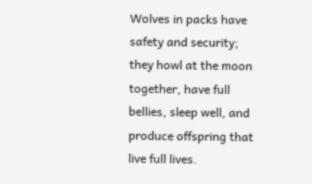Wolves in packs have safety and security; they howl at the moon together, have full bellies, sleep well, and produce offspring that live full lives.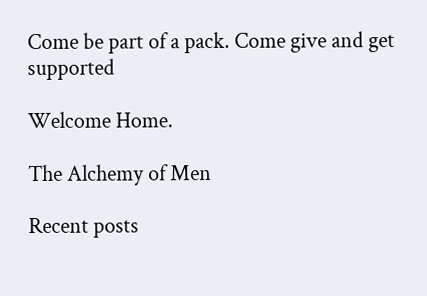Come be part of a pack. Come give and get supported

Welcome Home.

The Alchemy of Men

Recent posts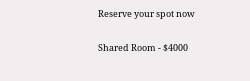Reserve your spot now

Shared Room - $4000